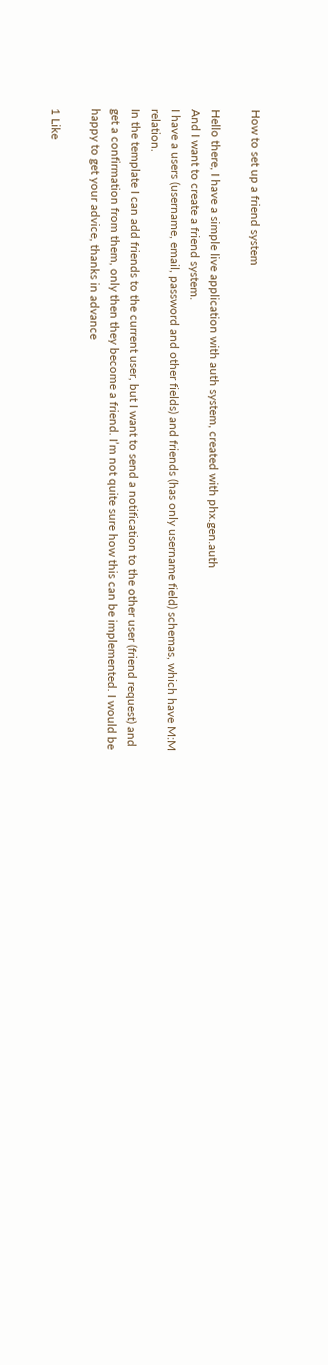How to set up a friend system

Hello there, I have a simple live application with auth system, created with phx.gen.auth
And I want to create a friend system.
I have a users (username, email, password and other fields) and friends (has only username field) schemas, which have M:M relation.
In the template I can add friends to the current user, but I want to send a notification to the other user (friend request) and get a confirmation from them, only then they become a friend. I’m not quite sure how this can be implemented. I would be happy to get your advice, thanks in advance

1 Like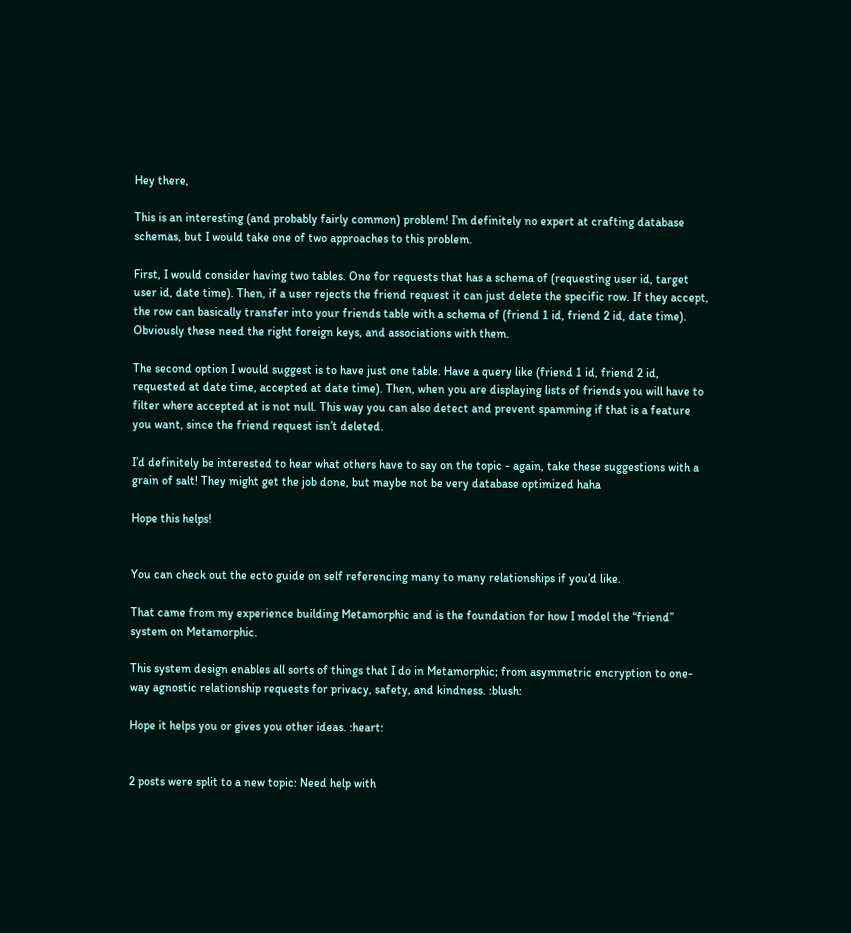Hey there,

This is an interesting (and probably fairly common) problem! I’m definitely no expert at crafting database schemas, but I would take one of two approaches to this problem.

First, I would consider having two tables. One for requests that has a schema of (requesting user id, target user id, date time). Then, if a user rejects the friend request it can just delete the specific row. If they accept, the row can basically transfer into your friends table with a schema of (friend 1 id, friend 2 id, date time). Obviously these need the right foreign keys, and associations with them.

The second option I would suggest is to have just one table. Have a query like (friend 1 id, friend 2 id, requested at date time, accepted at date time). Then, when you are displaying lists of friends you will have to filter where accepted at is not null. This way you can also detect and prevent spamming if that is a feature you want, since the friend request isn’t deleted.

I’d definitely be interested to hear what others have to say on the topic - again, take these suggestions with a grain of salt! They might get the job done, but maybe not be very database optimized haha

Hope this helps!


You can check out the ecto guide on self referencing many to many relationships if you’d like.

That came from my experience building Metamorphic and is the foundation for how I model the “friend” system on Metamorphic.

This system design enables all sorts of things that I do in Metamorphic; from asymmetric encryption to one-way agnostic relationship requests for privacy, safety, and kindness. :blush:

Hope it helps you or gives you other ideas. :heart:


2 posts were split to a new topic: Need help with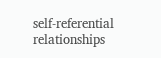self-referential relationships